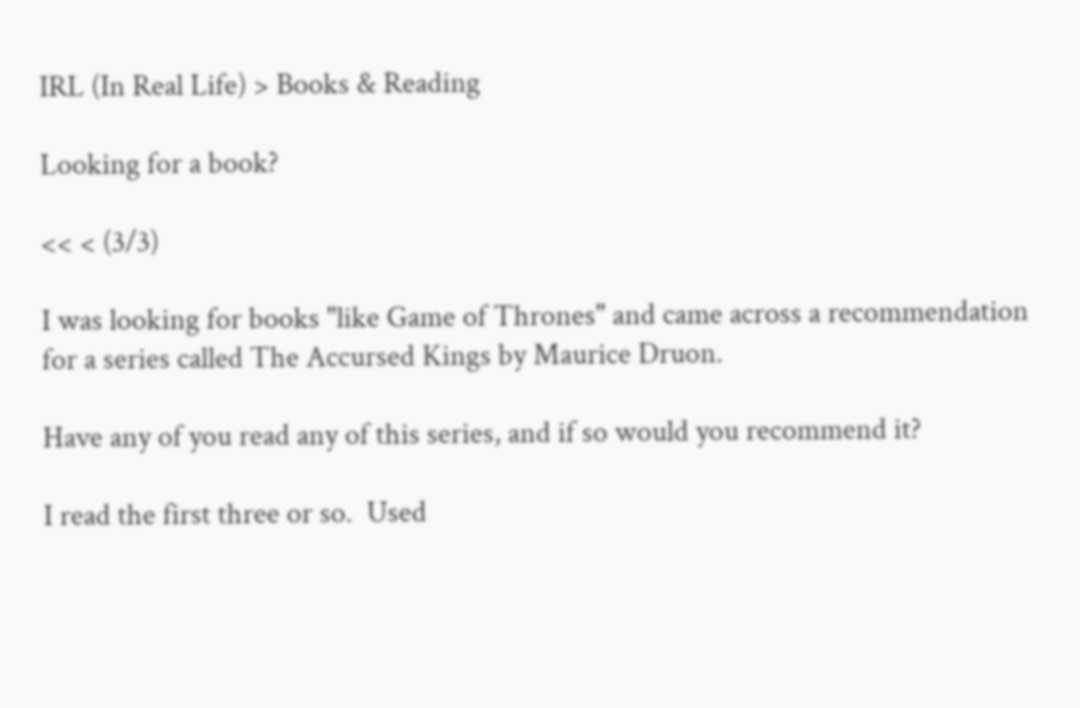IRL (In Real Life) > Books & Reading

Looking for a book?

<< < (3/3)

I was looking for books "like Game of Thrones" and came across a recommendation for a series called The Accursed Kings by Maurice Druon.

Have any of you read any of this series, and if so would you recommend it?

I read the first three or so.  Used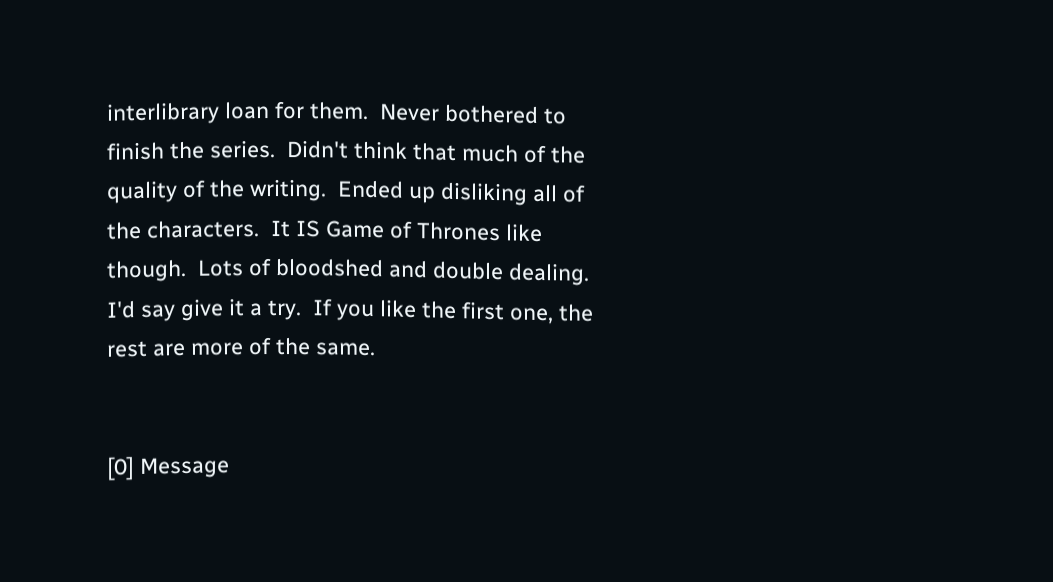interlibrary loan for them.  Never bothered to finish the series.  Didn't think that much of the quality of the writing.  Ended up disliking all of the characters.  It IS Game of Thrones like though.  Lots of bloodshed and double dealing.  I'd say give it a try.  If you like the first one, the rest are more of the same.


[0] Message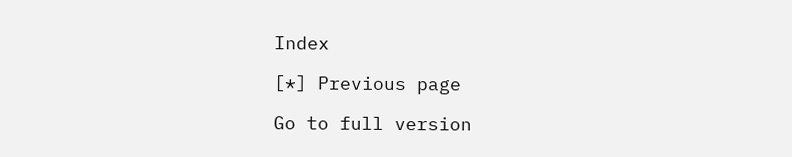Index

[*] Previous page

Go to full version